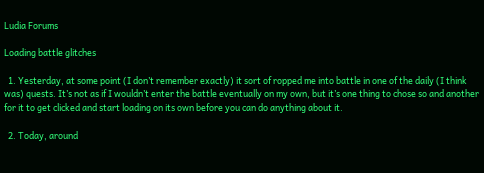Ludia Forums

Loading battle glitches

  1. Yesterday, at some point (I don’t remember exactly) it sort of ropped me into battle in one of the daily (I think was) quests. It’s not as if I wouldn’t enter the battle eventually on my own, but it’s one thing to chose so and another for it to get clicked and start loading on its own before you can do anything about it.

  2. Today, around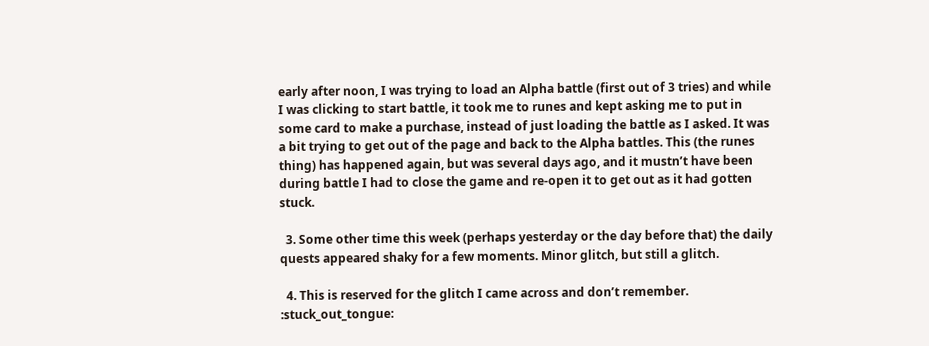early after noon, I was trying to load an Alpha battle (first out of 3 tries) and while I was clicking to start battle, it took me to runes and kept asking me to put in some card to make a purchase, instead of just loading the battle as I asked. It was a bit trying to get out of the page and back to the Alpha battles. This (the runes thing) has happened again, but was several days ago, and it mustn’t have been during battle I had to close the game and re-open it to get out as it had gotten stuck.

  3. Some other time this week (perhaps yesterday or the day before that) the daily quests appeared shaky for a few moments. Minor glitch, but still a glitch.

  4. This is reserved for the glitch I came across and don’t remember. :stuck_out_tongue: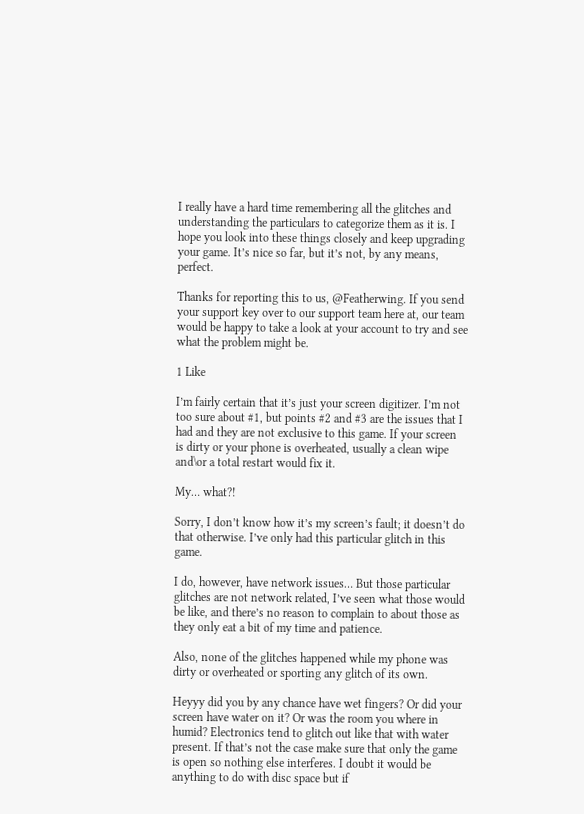I really have a hard time remembering all the glitches and understanding the particulars to categorize them as it is. I hope you look into these things closely and keep upgrading your game. It’s nice so far, but it’s not, by any means, perfect.

Thanks for reporting this to us, @Featherwing. If you send your support key over to our support team here at, our team would be happy to take a look at your account to try and see what the problem might be.

1 Like

I’m fairly certain that it’s just your screen digitizer. I’m not too sure about #1, but points #2 and #3 are the issues that I had and they are not exclusive to this game. If your screen is dirty or your phone is overheated, usually a clean wipe and\or a total restart would fix it.

My… what?!

Sorry, I don’t know how it’s my screen’s fault; it doesn’t do that otherwise. I’ve only had this particular glitch in this game.

I do, however, have network issues… But those particular glitches are not network related, I’ve seen what those would be like, and there’s no reason to complain to about those as they only eat a bit of my time and patience.

Also, none of the glitches happened while my phone was dirty or overheated or sporting any glitch of its own.

Heyyy did you by any chance have wet fingers? Or did your screen have water on it? Or was the room you where in humid? Electronics tend to glitch out like that with water present. If that’s not the case make sure that only the game is open so nothing else interferes. I doubt it would be anything to do with disc space but if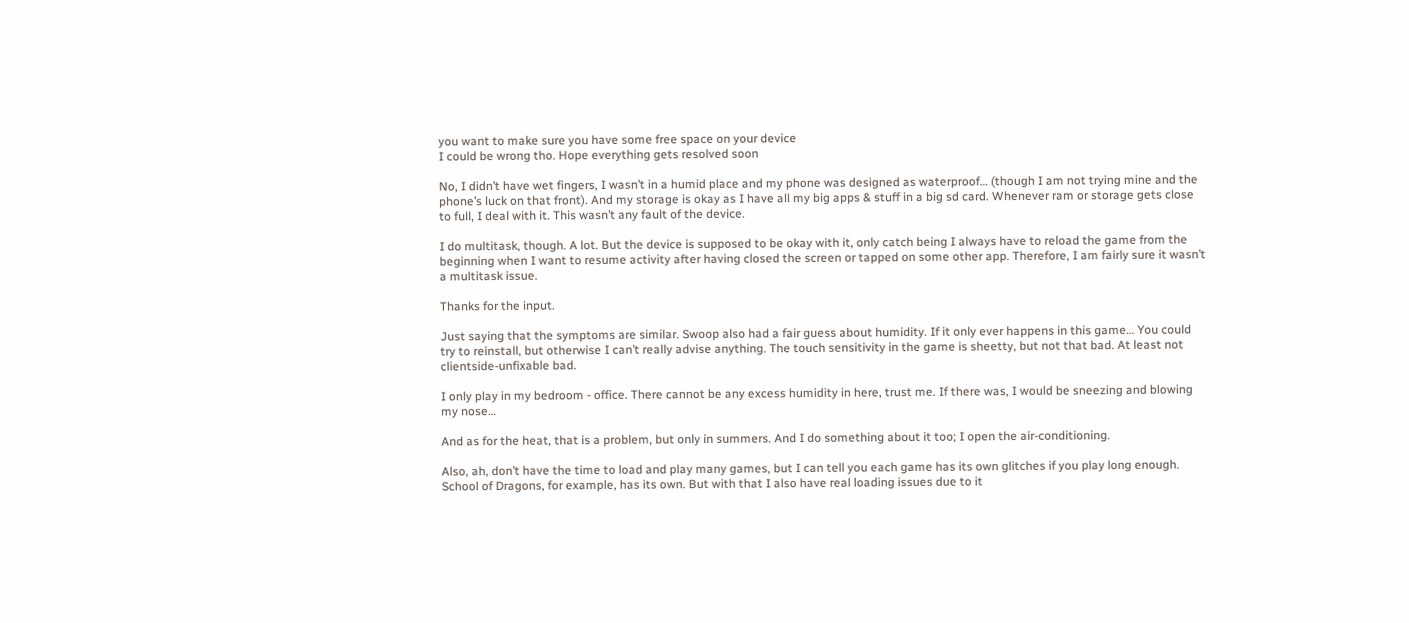you want to make sure you have some free space on your device
I could be wrong tho. Hope everything gets resolved soon

No, I didn’t have wet fingers, I wasn’t in a humid place and my phone was designed as waterproof… (though I am not trying mine and the phone’s luck on that front). And my storage is okay as I have all my big apps & stuff in a big sd card. Whenever ram or storage gets close to full, I deal with it. This wasn’t any fault of the device.

I do multitask, though. A lot. But the device is supposed to be okay with it, only catch being I always have to reload the game from the beginning when I want to resume activity after having closed the screen or tapped on some other app. Therefore, I am fairly sure it wasn’t a multitask issue.

Thanks for the input.

Just saying that the symptoms are similar. Swoop also had a fair guess about humidity. If it only ever happens in this game… You could try to reinstall, but otherwise I can’t really advise anything. The touch sensitivity in the game is sheetty, but not that bad. At least not clientside-unfixable bad.

I only play in my bedroom - office. There cannot be any excess humidity in here, trust me. If there was, I would be sneezing and blowing my nose…

And as for the heat, that is a problem, but only in summers. And I do something about it too; I open the air-conditioning.

Also, ah, don’t have the time to load and play many games, but I can tell you each game has its own glitches if you play long enough. School of Dragons, for example, has its own. But with that I also have real loading issues due to it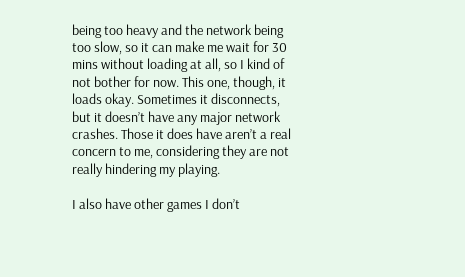being too heavy and the network being too slow, so it can make me wait for 30 mins without loading at all, so I kind of not bother for now. This one, though, it loads okay. Sometimes it disconnects, but it doesn’t have any major network crashes. Those it does have aren’t a real concern to me, considering they are not really hindering my playing.

I also have other games I don’t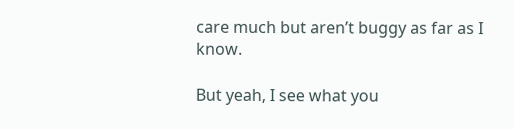care much but aren’t buggy as far as I know.

But yeah, I see what you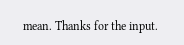mean. Thanks for the input.